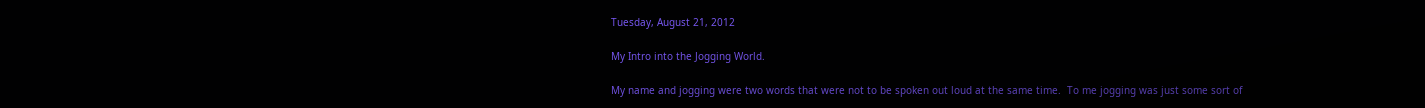Tuesday, August 21, 2012

My Intro into the Jogging World.

My name and jogging were two words that were not to be spoken out loud at the same time.  To me jogging was just some sort of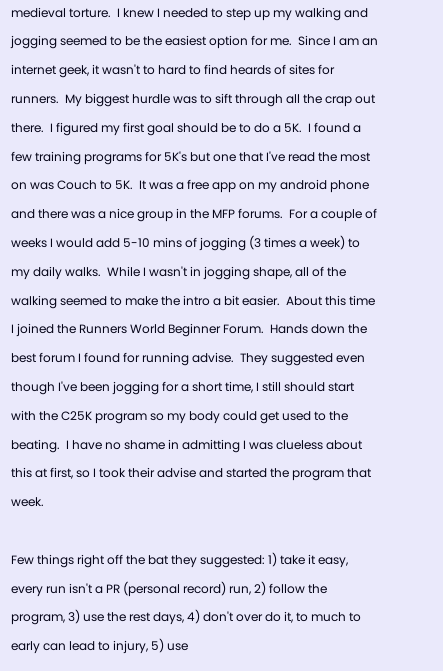medieval torture.  I knew I needed to step up my walking and jogging seemed to be the easiest option for me.  Since I am an internet geek, it wasn't to hard to find heards of sites for runners.  My biggest hurdle was to sift through all the crap out there.  I figured my first goal should be to do a 5K.  I found a few training programs for 5K's but one that I've read the most on was Couch to 5K.  It was a free app on my android phone and there was a nice group in the MFP forums.  For a couple of weeks I would add 5-10 mins of jogging (3 times a week) to my daily walks.  While I wasn't in jogging shape, all of the walking seemed to make the intro a bit easier.  About this time I joined the Runners World Beginner Forum.  Hands down the best forum I found for running advise.  They suggested even though I've been jogging for a short time, I still should start with the C25K program so my body could get used to the beating.  I have no shame in admitting I was clueless about this at first, so I took their advise and started the program that week.

Few things right off the bat they suggested: 1) take it easy, every run isn't a PR (personal record) run, 2) follow the program, 3) use the rest days, 4) don't over do it, to much to early can lead to injury, 5) use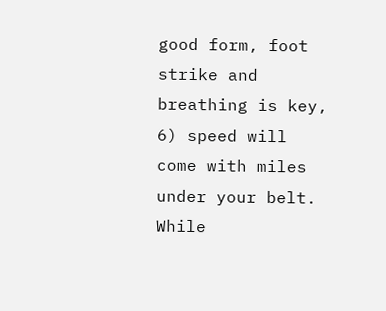good form, foot strike and breathing is key, 6) speed will come with miles under your belt.  While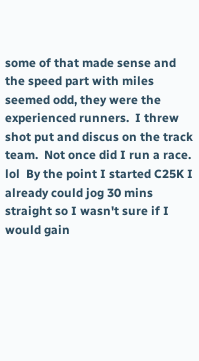some of that made sense and the speed part with miles seemed odd, they were the experienced runners.  I threw shot put and discus on the track team.  Not once did I run a race. lol  By the point I started C25K I already could jog 30 mins straight so I wasn't sure if I would gain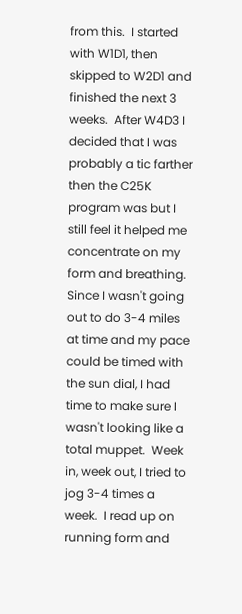from this.  I started with W1D1, then skipped to W2D1 and finished the next 3 weeks.  After W4D3 I decided that I was probably a tic farther then the C25K program was but I still feel it helped me concentrate on my form and breathing.  Since I wasn't going out to do 3-4 miles at time and my pace could be timed with the sun dial, I had time to make sure I wasn't looking like a total muppet.  Week in, week out, I tried to jog 3-4 times a week.  I read up on running form and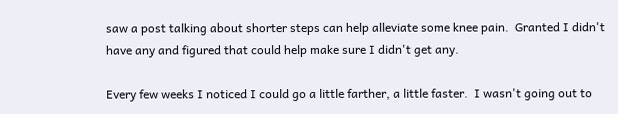saw a post talking about shorter steps can help alleviate some knee pain.  Granted I didn't have any and figured that could help make sure I didn't get any.

Every few weeks I noticed I could go a little farther, a little faster.  I wasn't going out to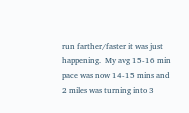run farther/faster it was just happening.  My avg 15-16 min pace was now 14-15 mins and 2 miles was turning into 3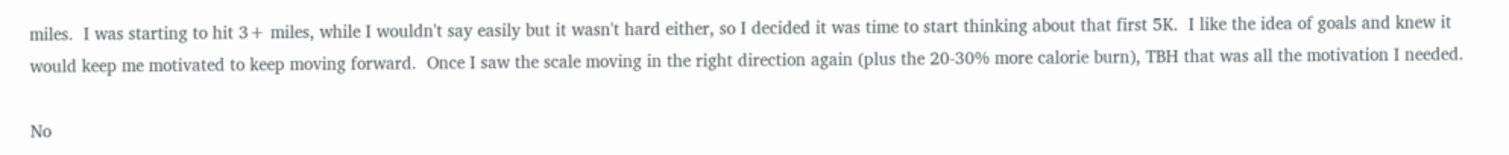miles.  I was starting to hit 3+ miles, while I wouldn't say easily but it wasn't hard either, so I decided it was time to start thinking about that first 5K.  I like the idea of goals and knew it would keep me motivated to keep moving forward.  Once I saw the scale moving in the right direction again (plus the 20-30% more calorie burn), TBH that was all the motivation I needed.

No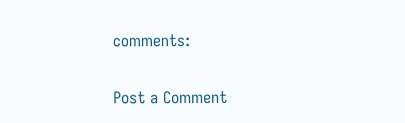comments:

Post a Comment